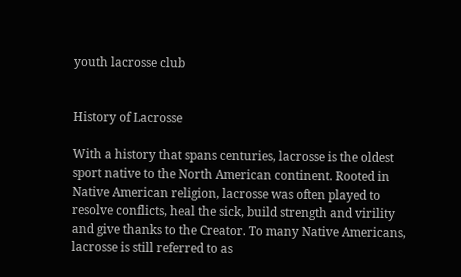youth lacrosse club


History of Lacrosse

With a history that spans centuries, lacrosse is the oldest sport native to the North American continent. Rooted in Native American religion, lacrosse was often played to resolve conflicts, heal the sick, build strength and virility and give thanks to the Creator. To many Native Americans, lacrosse is still referred to as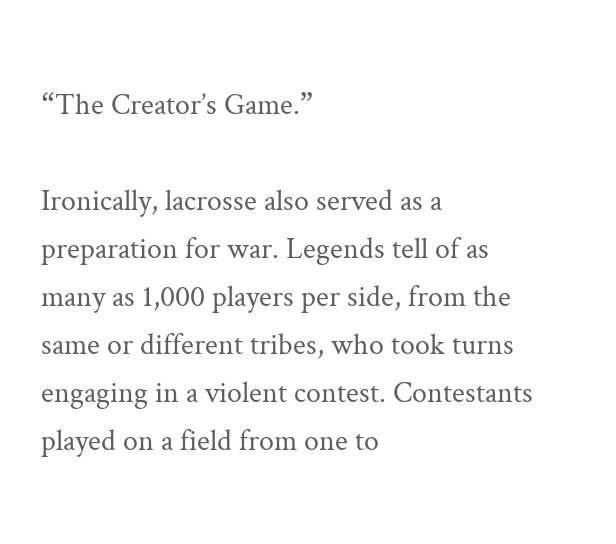“The Creator’s Game.”

Ironically, lacrosse also served as a preparation for war. Legends tell of as many as 1,000 players per side, from the same or different tribes, who took turns engaging in a violent contest. Contestants played on a field from one to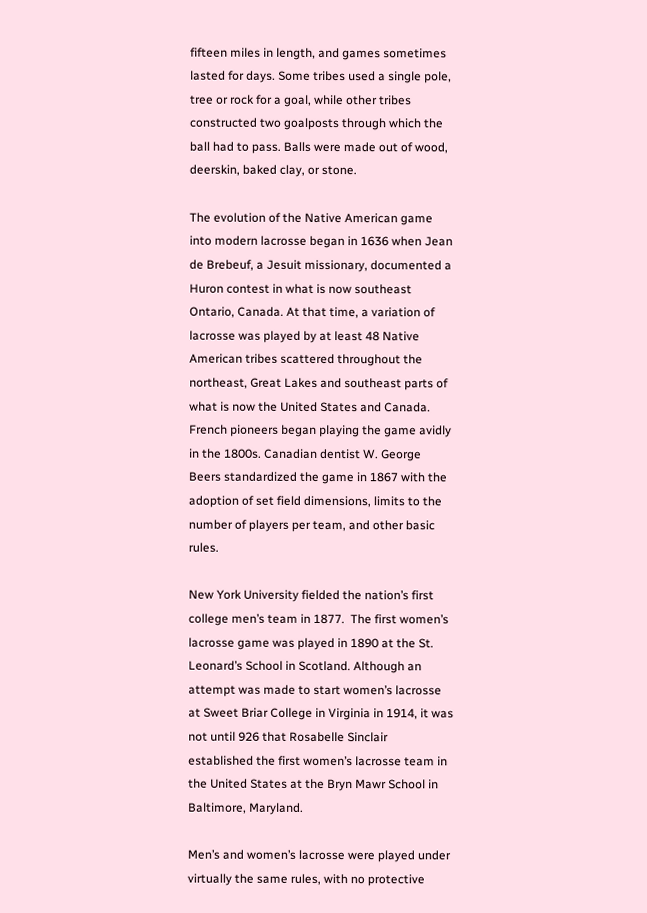fifteen miles in length, and games sometimes lasted for days. Some tribes used a single pole, tree or rock for a goal, while other tribes constructed two goalposts through which the ball had to pass. Balls were made out of wood, deerskin, baked clay, or stone.

The evolution of the Native American game into modern lacrosse began in 1636 when Jean de Brebeuf, a Jesuit missionary, documented a Huron contest in what is now southeast Ontario, Canada. At that time, a variation of lacrosse was played by at least 48 Native American tribes scattered throughout the northeast, Great Lakes and southeast parts of what is now the United States and Canada. French pioneers began playing the game avidly in the 1800s. Canadian dentist W. George Beers standardized the game in 1867 with the adoption of set field dimensions, limits to the number of players per team, and other basic rules.

New York University fielded the nation’s first college men’s team in 1877.  The first women’s lacrosse game was played in 1890 at the St. Leonard’s School in Scotland. Although an attempt was made to start women’s lacrosse at Sweet Briar College in Virginia in 1914, it was not until 926 that Rosabelle Sinclair established the first women’s lacrosse team in the United States at the Bryn Mawr School in Baltimore, Maryland.

Men’s and women’s lacrosse were played under virtually the same rules, with no protective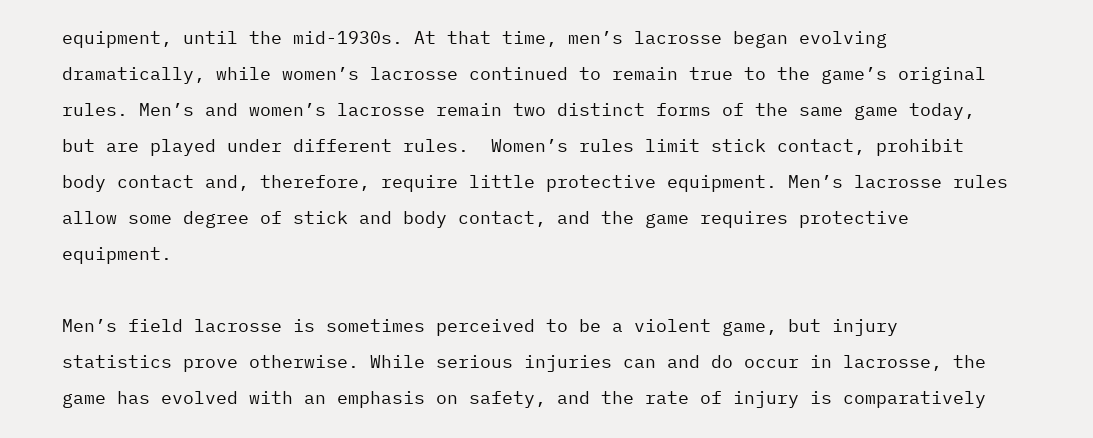equipment, until the mid-1930s. At that time, men’s lacrosse began evolving dramatically, while women’s lacrosse continued to remain true to the game’s original rules. Men’s and women’s lacrosse remain two distinct forms of the same game today, but are played under different rules.  Women’s rules limit stick contact, prohibit body contact and, therefore, require little protective equipment. Men’s lacrosse rules allow some degree of stick and body contact, and the game requires protective equipment.

Men’s field lacrosse is sometimes perceived to be a violent game, but injury statistics prove otherwise. While serious injuries can and do occur in lacrosse, the game has evolved with an emphasis on safety, and the rate of injury is comparatively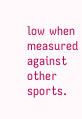low when measured against other sports.